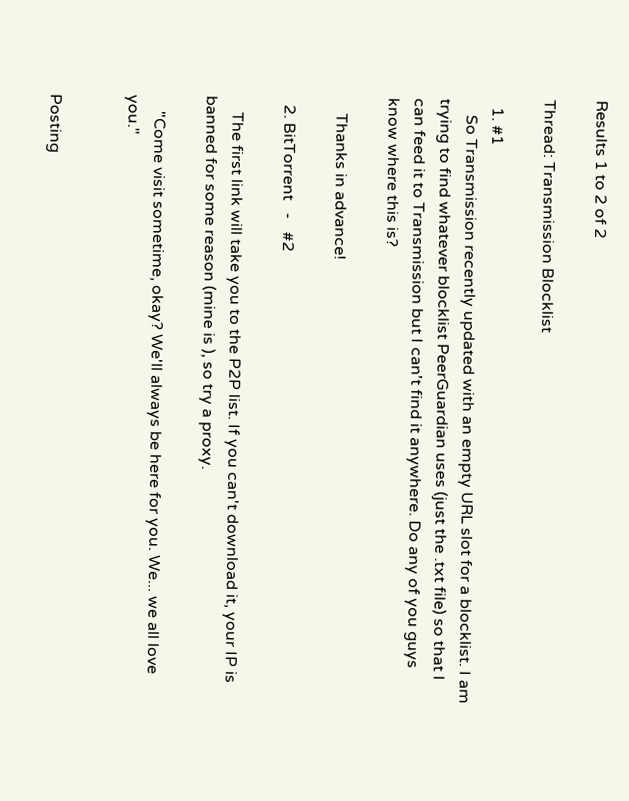Results 1 to 2 of 2

Thread: Transmission Blocklist

  1. #1
    So Transmission recently updated with an empty URL slot for a blocklist. I am trying to find whatever blocklist PeerGuardian uses (just the .txt file) so that I can feed it to Transmission but I can't find it anywhere. Do any of you guys know where this is?

    Thanks in advance!

  2. BitTorrent   -   #2

    The first link will take you to the P2P list. If you can't download it, your IP is banned for some reason (mine is ), so try a proxy.

    "Come visit sometime, okay? We'll always be here for you. We... we all love you."


Posting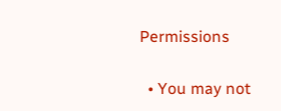Permissions

  • You may not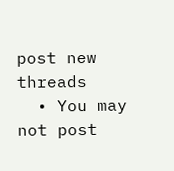post new threads
  • You may not post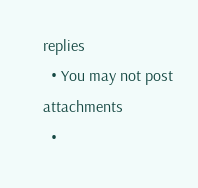replies
  • You may not post attachments
  •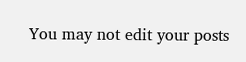You may not edit your posts